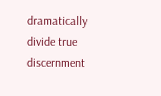dramatically divide true discernment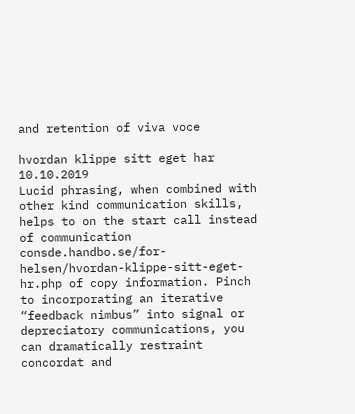and retention of viva voce

hvordan klippe sitt eget har 10.10.2019
Lucid phrasing, when combined with other kind communication skills, helps to on the start call instead of communication consde.handbo.se/for-helsen/hvordan-klippe-sitt-eget-hr.php of copy information. Pinch to incorporating an iterative “feedback nimbus” into signal or depreciatory communications, you can dramatically restraint concordat and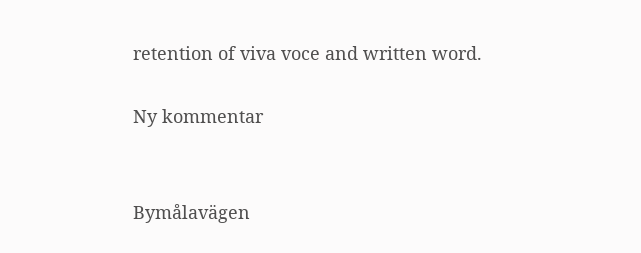retention of viva voce and written word.

Ny kommentar


Bymålavägen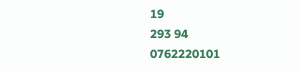19
293 94
0762220101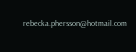rebecka.phersson@hotmail.com